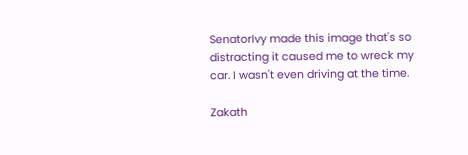SenatorIvy made this image that's so distracting it caused me to wreck my car. I wasn't even driving at the time.

Zakath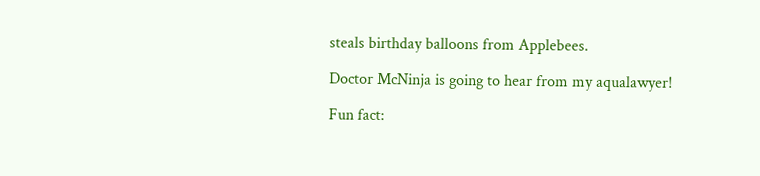steals birthday balloons from Applebees.

Doctor McNinja is going to hear from my aqualawyer!

Fun fact: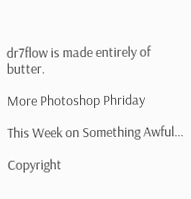dr7flow is made entirely of butter.

More Photoshop Phriday

This Week on Something Awful...

Copyright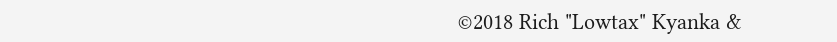©2018 Rich "Lowtax" Kyanka &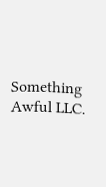Something Awful LLC.